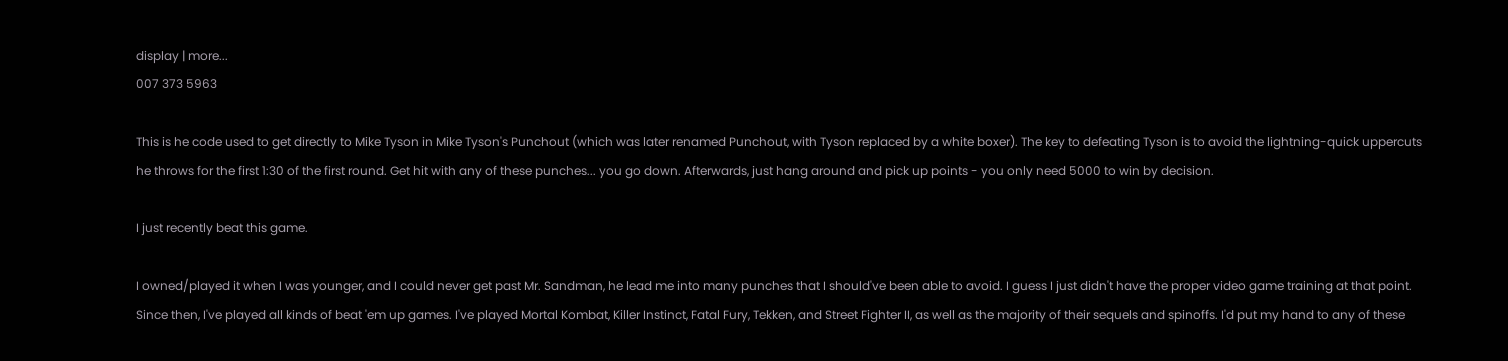display | more...
007 373 5963

This is he code used to get directly to Mike Tyson in Mike Tyson's Punchout (which was later renamed Punchout, with Tyson replaced by a white boxer). The key to defeating Tyson is to avoid the lightning-quick uppercuts he throws for the first 1:30 of the first round. Get hit with any of these punches... you go down. Afterwards, just hang around and pick up points - you only need 5000 to win by decision.

I just recently beat this game.

I owned/played it when I was younger, and I could never get past Mr. Sandman, he lead me into many punches that I should've been able to avoid. I guess I just didn't have the proper video game training at that point. Since then, I've played all kinds of beat 'em up games. I've played Mortal Kombat, Killer Instinct, Fatal Fury, Tekken, and Street Fighter II, as well as the majority of their sequels and spinoffs. I'd put my hand to any of these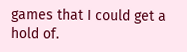games that I could get a hold of.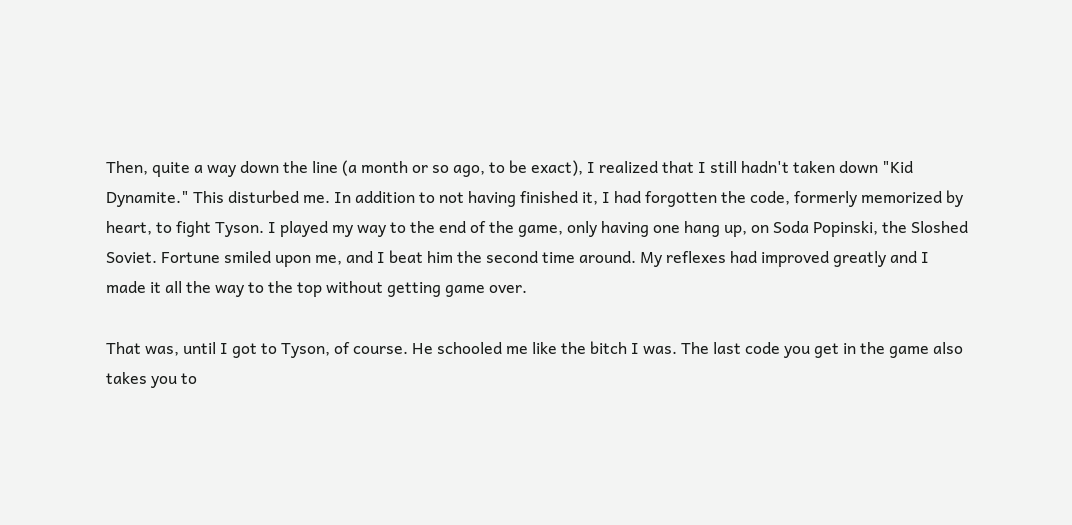Then, quite a way down the line (a month or so ago, to be exact), I realized that I still hadn't taken down "Kid Dynamite." This disturbed me. In addition to not having finished it, I had forgotten the code, formerly memorized by heart, to fight Tyson. I played my way to the end of the game, only having one hang up, on Soda Popinski, the Sloshed Soviet. Fortune smiled upon me, and I beat him the second time around. My reflexes had improved greatly and I made it all the way to the top without getting game over.

That was, until I got to Tyson, of course. He schooled me like the bitch I was. The last code you get in the game also takes you to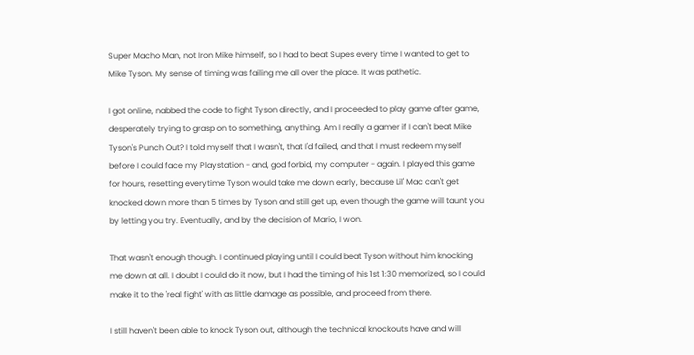Super Macho Man, not Iron Mike himself, so I had to beat Supes every time I wanted to get to Mike Tyson. My sense of timing was failing me all over the place. It was pathetic.

I got online, nabbed the code to fight Tyson directly, and I proceeded to play game after game, desperately trying to grasp on to something, anything. Am I really a gamer if I can't beat Mike Tyson's Punch Out? I told myself that I wasn't, that I'd failed, and that I must redeem myself before I could face my Playstation - and, god forbid, my computer - again. I played this game for hours, resetting everytime Tyson would take me down early, because Lil' Mac can't get knocked down more than 5 times by Tyson and still get up, even though the game will taunt you by letting you try. Eventually, and by the decision of Mario, I won.

That wasn't enough though. I continued playing until I could beat Tyson without him knocking me down at all. I doubt I could do it now, but I had the timing of his 1st 1:30 memorized, so I could make it to the 'real fight' with as little damage as possible, and proceed from there.

I still haven't been able to knock Tyson out, although the technical knockouts have and will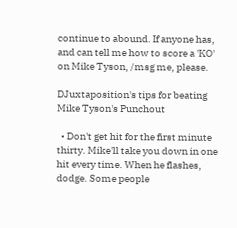continue to abound. If anyone has, and can tell me how to score a 'KO' on Mike Tyson, /msg me, please.

DJuxtaposition's tips for beating Mike Tyson's Punchout

  • Don't get hit for the first minute thirty. Mike'll take you down in one hit every time. When he flashes, dodge. Some people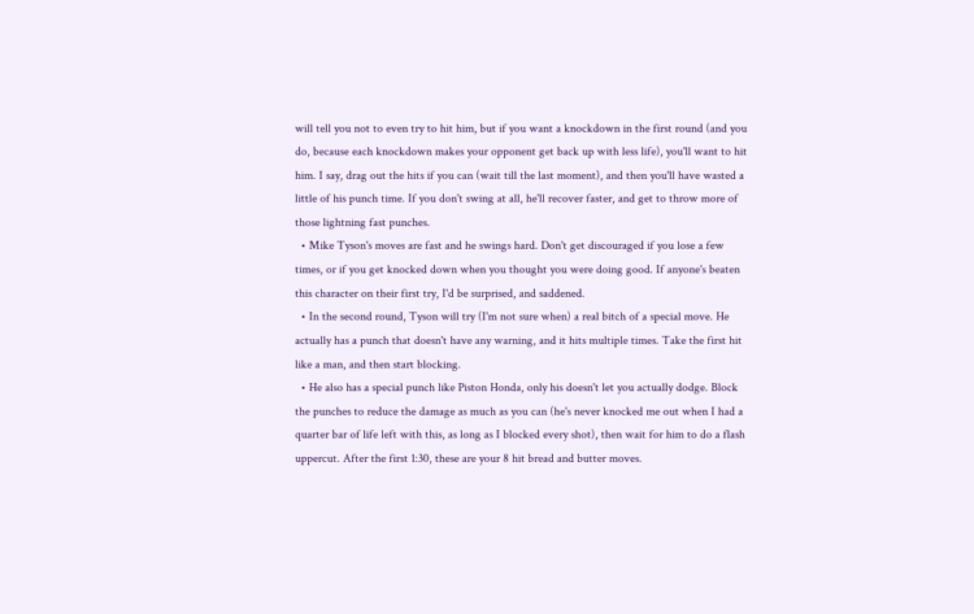will tell you not to even try to hit him, but if you want a knockdown in the first round (and you do, because each knockdown makes your opponent get back up with less life), you'll want to hit him. I say, drag out the hits if you can (wait till the last moment), and then you'll have wasted a little of his punch time. If you don't swing at all, he'll recover faster, and get to throw more of those lightning fast punches.
  • Mike Tyson's moves are fast and he swings hard. Don't get discouraged if you lose a few times, or if you get knocked down when you thought you were doing good. If anyone's beaten this character on their first try, I'd be surprised, and saddened.
  • In the second round, Tyson will try (I'm not sure when) a real bitch of a special move. He actually has a punch that doesn't have any warning, and it hits multiple times. Take the first hit like a man, and then start blocking.
  • He also has a special punch like Piston Honda, only his doesn't let you actually dodge. Block the punches to reduce the damage as much as you can (he's never knocked me out when I had a quarter bar of life left with this, as long as I blocked every shot), then wait for him to do a flash uppercut. After the first 1:30, these are your 8 hit bread and butter moves.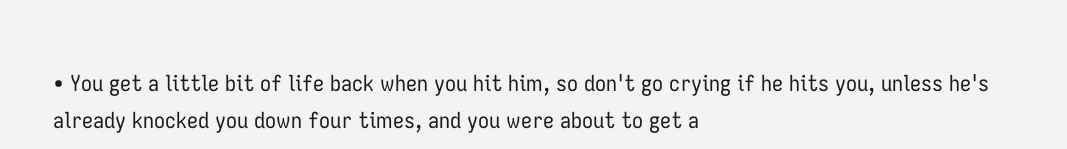• You get a little bit of life back when you hit him, so don't go crying if he hits you, unless he's already knocked you down four times, and you were about to get a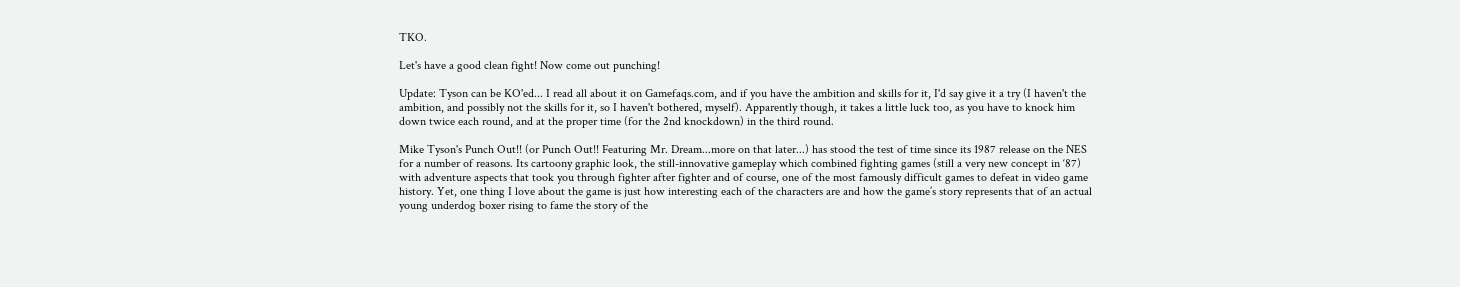TKO.

Let's have a good clean fight! Now come out punching!

Update: Tyson can be KO'ed... I read all about it on Gamefaqs.com, and if you have the ambition and skills for it, I'd say give it a try (I haven't the ambition, and possibly not the skills for it, so I haven't bothered, myself). Apparently though, it takes a little luck too, as you have to knock him down twice each round, and at the proper time (for the 2nd knockdown) in the third round.

Mike Tyson's Punch Out!! (or Punch Out!! Featuring Mr. Dream...more on that later...) has stood the test of time since its 1987 release on the NES for a number of reasons. Its cartoony graphic look, the still-innovative gameplay which combined fighting games (still a very new concept in ‘87) with adventure aspects that took you through fighter after fighter and of course, one of the most famously difficult games to defeat in video game history. Yet, one thing I love about the game is just how interesting each of the characters are and how the game’s story represents that of an actual young underdog boxer rising to fame the story of the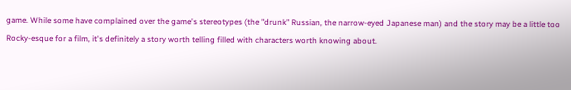game. While some have complained over the game's stereotypes (the "drunk" Russian, the narrow-eyed Japanese man) and the story may be a little too Rocky-esque for a film, it's definitely a story worth telling filled with characters worth knowing about.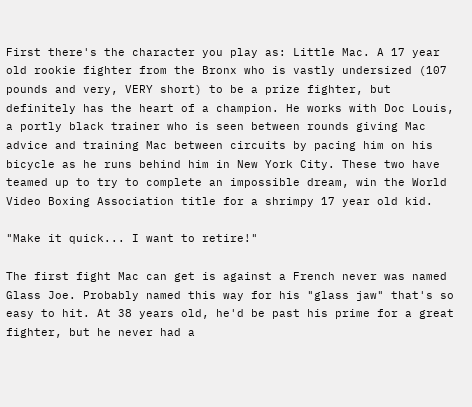First there's the character you play as: Little Mac. A 17 year old rookie fighter from the Bronx who is vastly undersized (107 pounds and very, VERY short) to be a prize fighter, but definitely has the heart of a champion. He works with Doc Louis, a portly black trainer who is seen between rounds giving Mac advice and training Mac between circuits by pacing him on his bicycle as he runs behind him in New York City. These two have teamed up to try to complete an impossible dream, win the World Video Boxing Association title for a shrimpy 17 year old kid.

"Make it quick... I want to retire!"

The first fight Mac can get is against a French never was named Glass Joe. Probably named this way for his "glass jaw" that's so easy to hit. At 38 years old, he'd be past his prime for a great fighter, but he never had a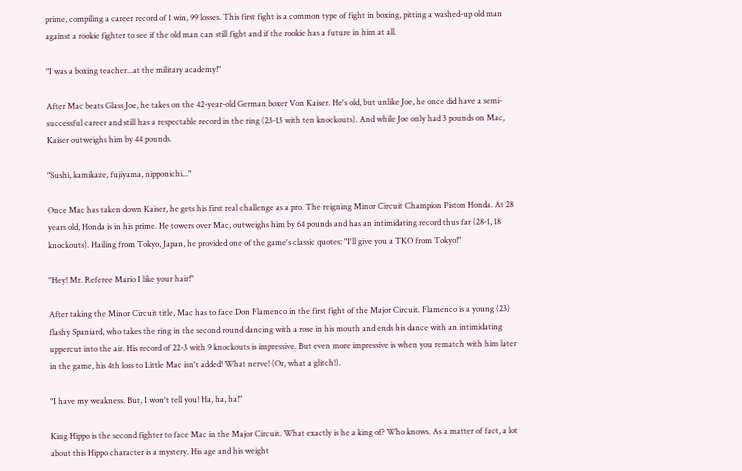prime, compiling a career record of 1 win, 99 losses. This first fight is a common type of fight in boxing, pitting a washed-up old man against a rookie fighter to see if the old man can still fight and if the rookie has a future in him at all.

"I was a boxing teacher...at the military academy!"

After Mac beats Glass Joe, he takes on the 42-year-old German boxer Von Kaiser. He's old, but unlike Joe, he once did have a semi-successful career and still has a respectable record in the ring (23-13 with ten knockouts). And while Joe only had 3 pounds on Mac, Kaiser outweighs him by 44 pounds.

"Sushi, kamikaze, fujiyama, nipponichi..."

Once Mac has taken down Kaiser, he gets his first real challenge as a pro. The reigning Minor Circuit Champion Piston Honda. At 28 years old, Honda is in his prime. He towers over Mac, outweighs him by 64 pounds and has an intimidating record thus far (28-1, 18 knockouts). Hailing from Tokyo, Japan, he provided one of the game's classic quotes: "I'll give you a TKO from Tokyo!"

"Hey! Mr. Referee Mario I like your hair!"

After taking the Minor Circuit title, Mac has to face Don Flamenco in the first fight of the Major Circuit. Flamenco is a young (23) flashy Spaniard, who takes the ring in the second round dancing with a rose in his mouth and ends his dance with an intimidating uppercut into the air. His record of 22-3 with 9 knockouts is impressive. But even more impressive is when you rematch with him later in the game, his 4th loss to Little Mac isn't added! What nerve! (Or, what a glitch!).

"I have my weakness. But, I won't tell you! Ha, ha, ha!"

King Hippo is the second fighter to face Mac in the Major Circuit. What exactly is he a king of? Who knows. As a matter of fact, a lot about this Hippo character is a mystery. His age and his weight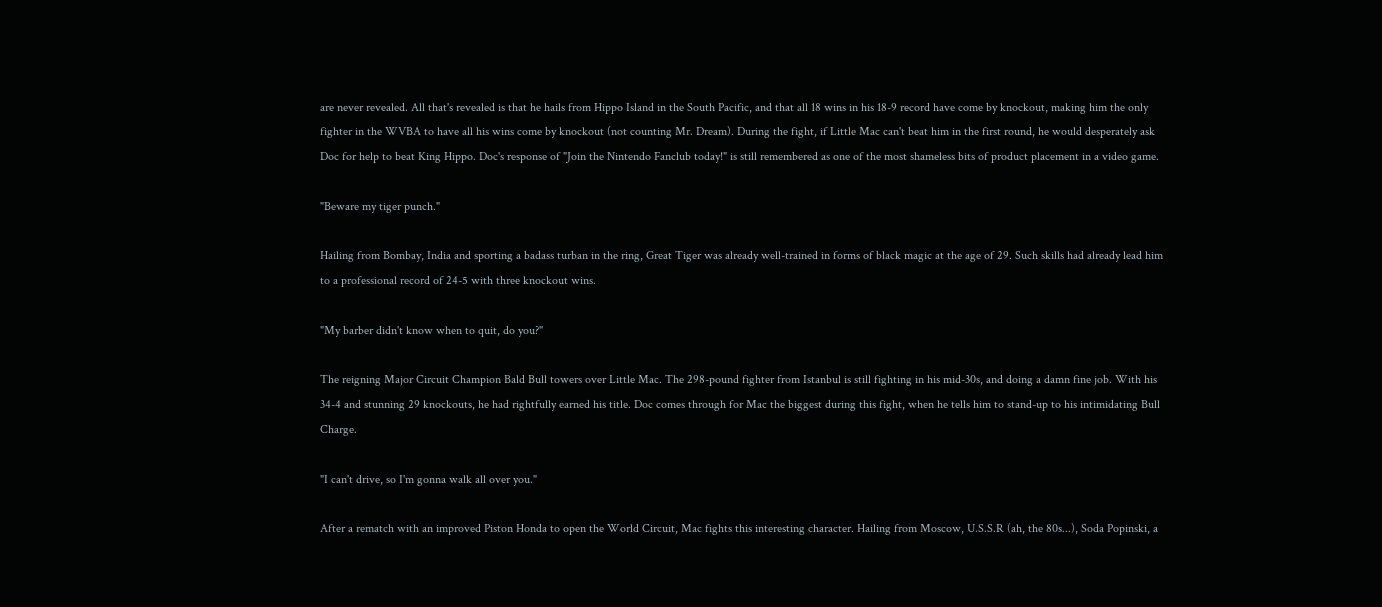are never revealed. All that's revealed is that he hails from Hippo Island in the South Pacific, and that all 18 wins in his 18-9 record have come by knockout, making him the only fighter in the WVBA to have all his wins come by knockout (not counting Mr. Dream). During the fight, if Little Mac can't beat him in the first round, he would desperately ask Doc for help to beat King Hippo. Doc's response of "Join the Nintendo Fanclub today!" is still remembered as one of the most shameless bits of product placement in a video game.

"Beware my tiger punch."

Hailing from Bombay, India and sporting a badass turban in the ring, Great Tiger was already well-trained in forms of black magic at the age of 29. Such skills had already lead him to a professional record of 24-5 with three knockout wins.

"My barber didn't know when to quit, do you?"

The reigning Major Circuit Champion Bald Bull towers over Little Mac. The 298-pound fighter from Istanbul is still fighting in his mid-30s, and doing a damn fine job. With his 34-4 and stunning 29 knockouts, he had rightfully earned his title. Doc comes through for Mac the biggest during this fight, when he tells him to stand-up to his intimidating Bull Charge.

"I can't drive, so I'm gonna walk all over you."

After a rematch with an improved Piston Honda to open the World Circuit, Mac fights this interesting character. Hailing from Moscow, U.S.S.R (ah, the 80s...), Soda Popinski, a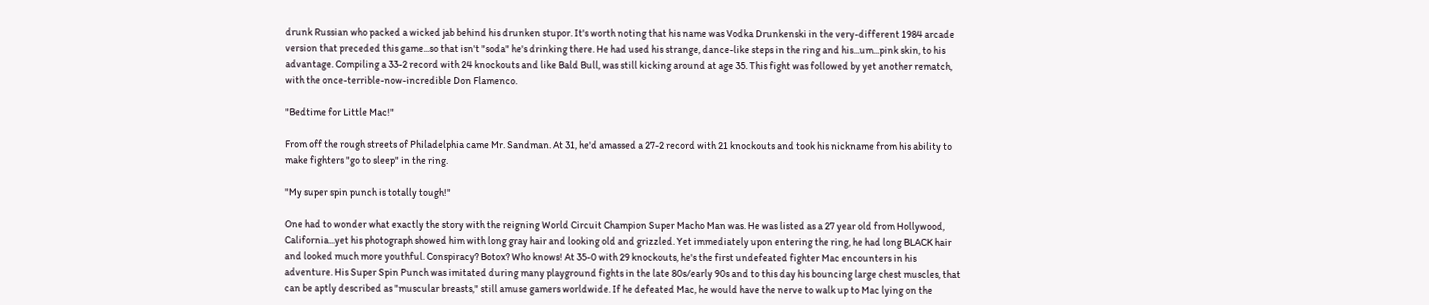drunk Russian who packed a wicked jab behind his drunken stupor. It's worth noting that his name was Vodka Drunkenski in the very-different 1984 arcade version that preceded this game...so that isn't "soda" he's drinking there. He had used his strange, dance-like steps in the ring and his...um...pink skin, to his advantage. Compiling a 33-2 record with 24 knockouts and like Bald Bull, was still kicking around at age 35. This fight was followed by yet another rematch, with the once-terrible-now-incredible Don Flamenco.

"Bedtime for Little Mac!"

From off the rough streets of Philadelphia came Mr. Sandman. At 31, he'd amassed a 27-2 record with 21 knockouts and took his nickname from his ability to make fighters "go to sleep" in the ring.

"My super spin punch is totally tough!"

One had to wonder what exactly the story with the reigning World Circuit Champion Super Macho Man was. He was listed as a 27 year old from Hollywood, California...yet his photograph showed him with long gray hair and looking old and grizzled. Yet immediately upon entering the ring, he had long BLACK hair and looked much more youthful. Conspiracy? Botox? Who knows! At 35-0 with 29 knockouts, he's the first undefeated fighter Mac encounters in his adventure. His Super Spin Punch was imitated during many playground fights in the late 80s/early 90s and to this day his bouncing large chest muscles, that can be aptly described as "muscular breasts," still amuse gamers worldwide. If he defeated Mac, he would have the nerve to walk up to Mac lying on the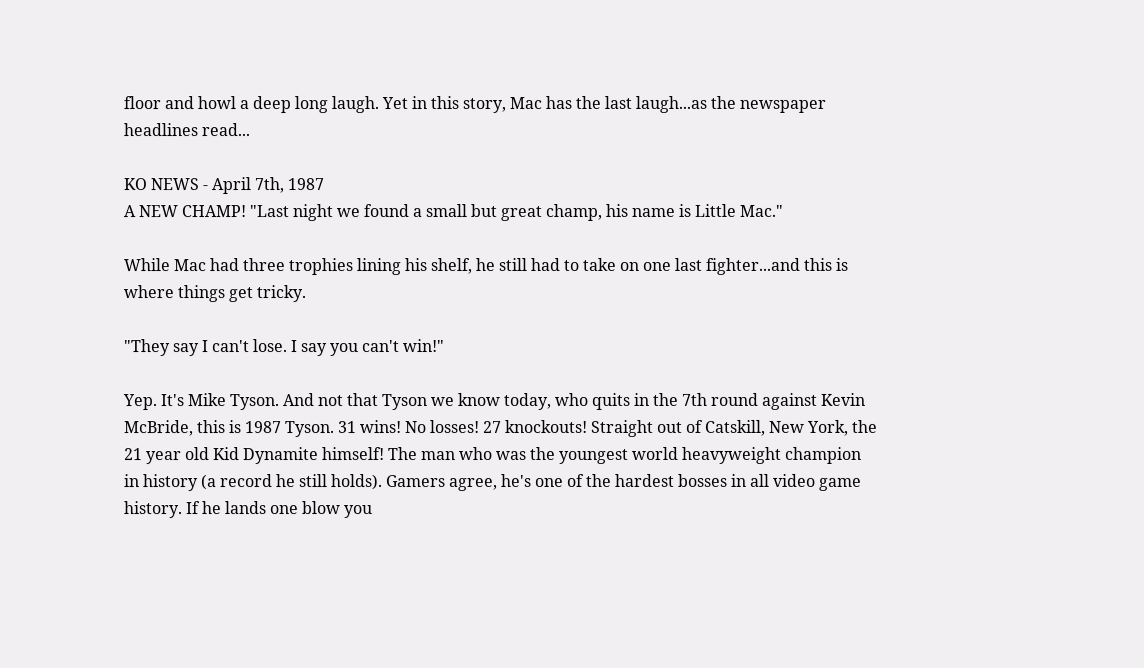floor and howl a deep long laugh. Yet in this story, Mac has the last laugh...as the newspaper headlines read...

KO NEWS - April 7th, 1987
A NEW CHAMP! "Last night we found a small but great champ, his name is Little Mac."

While Mac had three trophies lining his shelf, he still had to take on one last fighter...and this is where things get tricky.

"They say I can't lose. I say you can't win!"

Yep. It's Mike Tyson. And not that Tyson we know today, who quits in the 7th round against Kevin McBride, this is 1987 Tyson. 31 wins! No losses! 27 knockouts! Straight out of Catskill, New York, the 21 year old Kid Dynamite himself! The man who was the youngest world heavyweight champion in history (a record he still holds). Gamers agree, he's one of the hardest bosses in all video game history. If he lands one blow you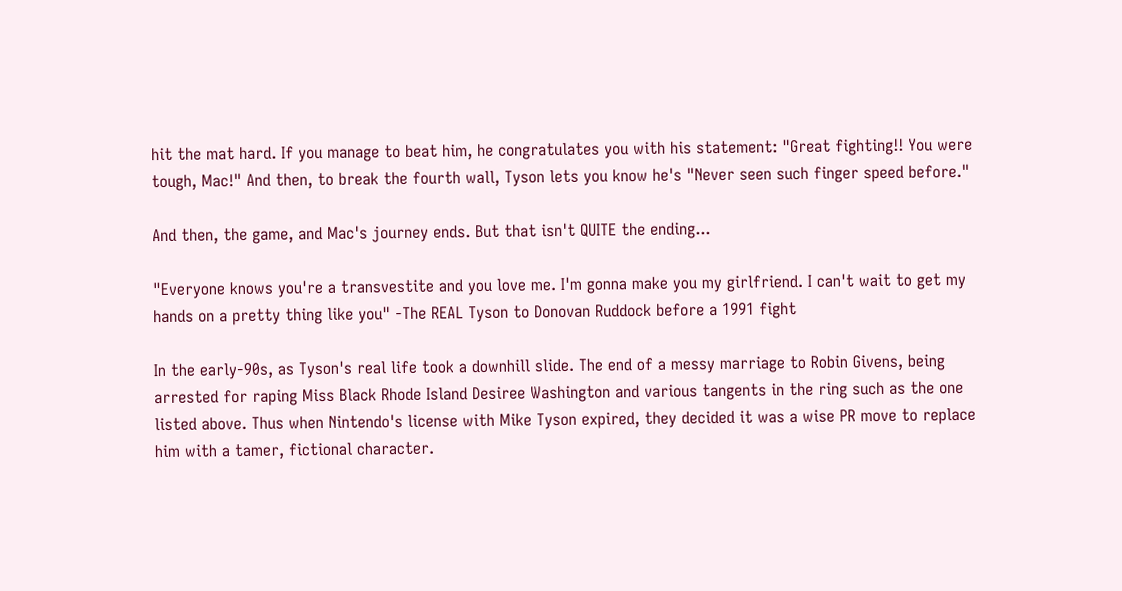hit the mat hard. If you manage to beat him, he congratulates you with his statement: "Great fighting!! You were tough, Mac!" And then, to break the fourth wall, Tyson lets you know he's "Never seen such finger speed before."

And then, the game, and Mac's journey ends. But that isn't QUITE the ending...

"Everyone knows you're a transvestite and you love me. I'm gonna make you my girlfriend. I can't wait to get my hands on a pretty thing like you" -The REAL Tyson to Donovan Ruddock before a 1991 fight

In the early-90s, as Tyson's real life took a downhill slide. The end of a messy marriage to Robin Givens, being arrested for raping Miss Black Rhode Island Desiree Washington and various tangents in the ring such as the one listed above. Thus when Nintendo's license with Mike Tyson expired, they decided it was a wise PR move to replace him with a tamer, fictional character.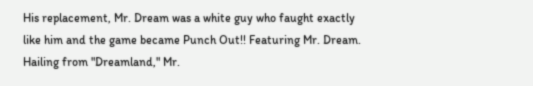His replacement, Mr. Dream was a white guy who faught exactly like him and the game became Punch Out!! Featuring Mr. Dream. Hailing from "Dreamland," Mr.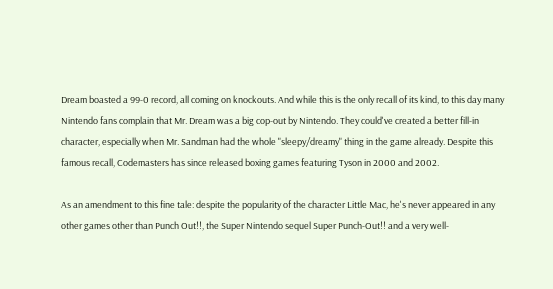Dream boasted a 99-0 record, all coming on knockouts. And while this is the only recall of its kind, to this day many Nintendo fans complain that Mr. Dream was a big cop-out by Nintendo. They could've created a better fill-in character, especially when Mr. Sandman had the whole "sleepy/dreamy" thing in the game already. Despite this famous recall, Codemasters has since released boxing games featuring Tyson in 2000 and 2002.

As an amendment to this fine tale: despite the popularity of the character Little Mac, he's never appeared in any other games other than Punch Out!!, the Super Nintendo sequel Super Punch-Out!! and a very well-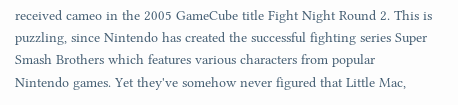received cameo in the 2005 GameCube title Fight Night Round 2. This is puzzling, since Nintendo has created the successful fighting series Super Smash Brothers which features various characters from popular Nintendo games. Yet they've somehow never figured that Little Mac,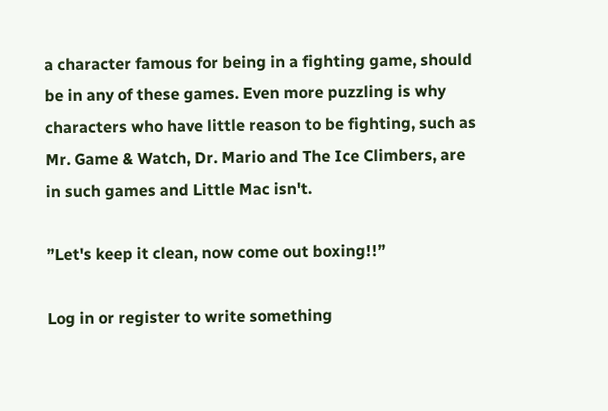a character famous for being in a fighting game, should be in any of these games. Even more puzzling is why characters who have little reason to be fighting, such as Mr. Game & Watch, Dr. Mario and The Ice Climbers, are in such games and Little Mac isn't.

”Let's keep it clean, now come out boxing!!”

Log in or register to write something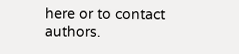here or to contact authors.